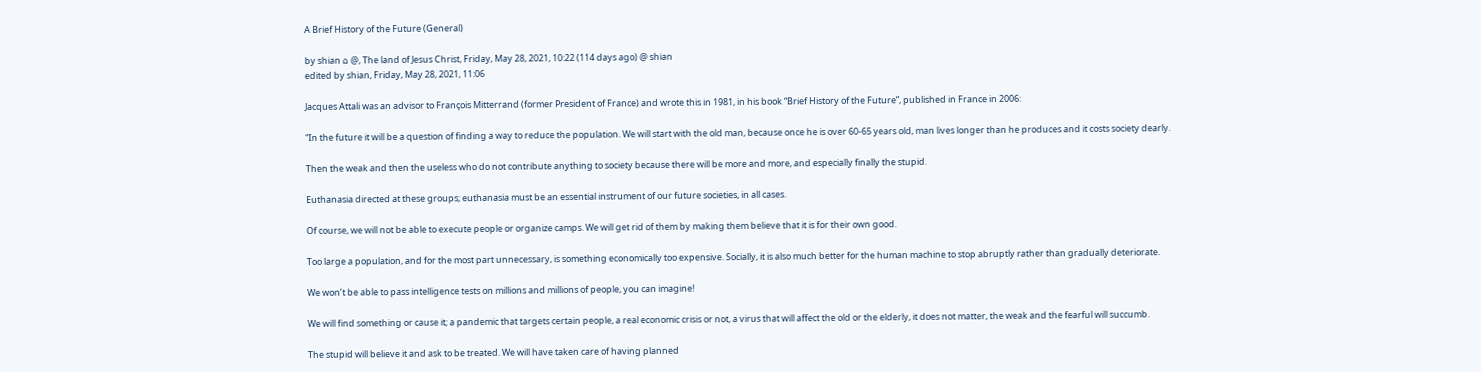A Brief History of the Future (General)

by shian ⌂ @, The land of Jesus Christ, Friday, May 28, 2021, 10:22 (114 days ago) @ shian
edited by shian, Friday, May 28, 2021, 11:06

Jacques Attali was an advisor to François Mitterrand (former President of France) and wrote this in 1981, in his book “Brief History of the Future”, published in France in 2006:

“In the future it will be a question of finding a way to reduce the population. We will start with the old man, because once he is over 60-65 years old, man lives longer than he produces and it costs society dearly.

Then the weak and then the useless who do not contribute anything to society because there will be more and more, and especially finally the stupid.

Euthanasia directed at these groups; euthanasia must be an essential instrument of our future societies, in all cases.

Of course, we will not be able to execute people or organize camps. We will get rid of them by making them believe that it is for their own good.

Too large a population, and for the most part unnecessary, is something economically too expensive. Socially, it is also much better for the human machine to stop abruptly rather than gradually deteriorate.

We won’t be able to pass intelligence tests on millions and millions of people, you can imagine!

We will find something or cause it; a pandemic that targets certain people, a real economic crisis or not, a virus that will affect the old or the elderly, it does not matter, the weak and the fearful will succumb.

The stupid will believe it and ask to be treated. We will have taken care of having planned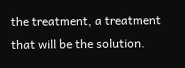the treatment, a treatment that will be the solution.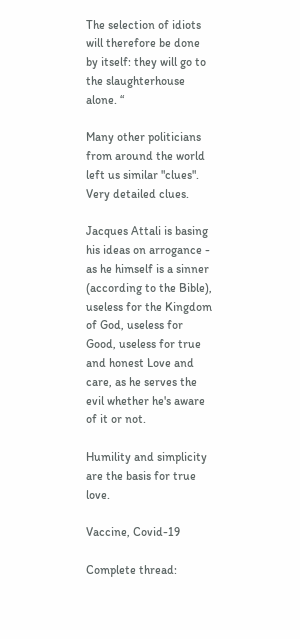The selection of idiots will therefore be done by itself: they will go to the slaughterhouse alone. “

Many other politicians from around the world left us similar "clues". Very detailed clues.

Jacques Attali is basing his ideas on arrogance - as he himself is a sinner (according to the Bible), useless for the Kingdom of God, useless for Good, useless for true and honest Love and care, as he serves the evil whether he's aware of it or not.

Humility and simplicity are the basis for true love.

Vaccine, Covid-19

Complete thread: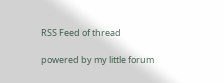RSS Feed of thread

powered by my little forum